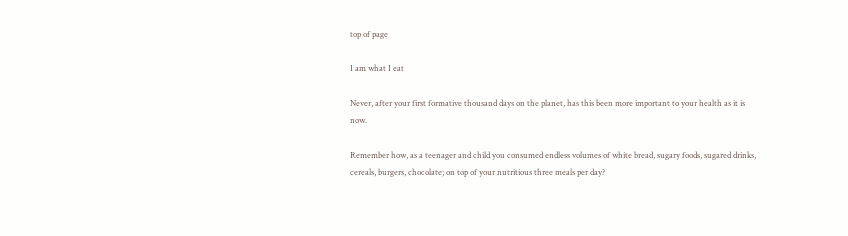top of page

I am what I eat

Never, after your first formative thousand days on the planet, has this been more important to your health as it is now.

Remember how, as a teenager and child you consumed endless volumes of white bread, sugary foods, sugared drinks, cereals, burgers, chocolate; on top of your nutritious three meals per day?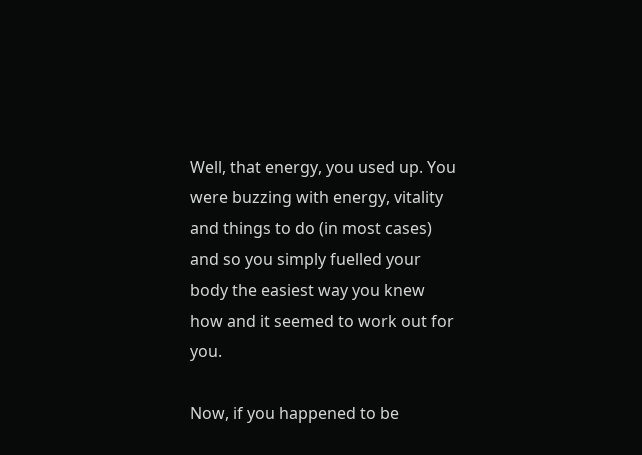Well, that energy, you used up. You were buzzing with energy, vitality and things to do (in most cases) and so you simply fuelled your body the easiest way you knew how and it seemed to work out for you.

Now, if you happened to be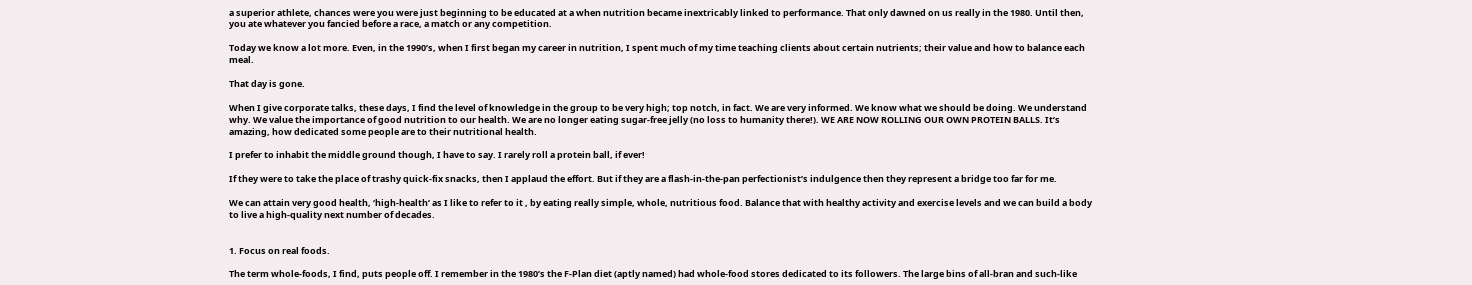a superior athlete, chances were you were just beginning to be educated at a when nutrition became inextricably linked to performance. That only dawned on us really in the 1980. Until then, you ate whatever you fancied before a race, a match or any competition.

Today we know a lot more. Even, in the 1990’s, when I first began my career in nutrition, I spent much of my time teaching clients about certain nutrients; their value and how to balance each meal.

That day is gone.

When I give corporate talks, these days, I find the level of knowledge in the group to be very high; top notch, in fact. We are very informed. We know what we should be doing. We understand why. We value the importance of good nutrition to our health. We are no longer eating sugar-free jelly (no loss to humanity there!). WE ARE NOW ROLLING OUR OWN PROTEIN BALLS. It’s amazing, how dedicated some people are to their nutritional health.

I prefer to inhabit the middle ground though, I have to say. I rarely roll a protein ball, if ever!

If they were to take the place of trashy quick-fix snacks, then I applaud the effort. But if they are a flash-in-the-pan perfectionist’s indulgence then they represent a bridge too far for me.

We can attain very good health, ‘high-health’ as I like to refer to it , by eating really simple, whole, nutritious food. Balance that with healthy activity and exercise levels and we can build a body to live a high-quality next number of decades.


1. Focus on real foods.

The term whole-foods, I find, puts people off. I remember in the 1980’s the F-Plan diet (aptly named) had whole-food stores dedicated to its followers. The large bins of all-bran and such-like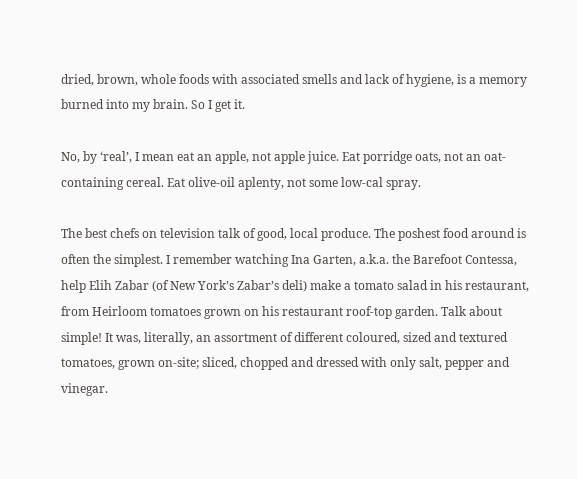dried, brown, whole foods with associated smells and lack of hygiene, is a memory burned into my brain. So I get it.

No, by ‘real’, I mean eat an apple, not apple juice. Eat porridge oats, not an oat-containing cereal. Eat olive-oil aplenty, not some low-cal spray.

The best chefs on television talk of good, local produce. The poshest food around is often the simplest. I remember watching Ina Garten, a.k.a. the Barefoot Contessa, help Elih Zabar (of New York’s Zabar’s deli) make a tomato salad in his restaurant, from Heirloom tomatoes grown on his restaurant roof-top garden. Talk about simple! It was, literally, an assortment of different coloured, sized and textured tomatoes, grown on-site; sliced, chopped and dressed with only salt, pepper and vinegar.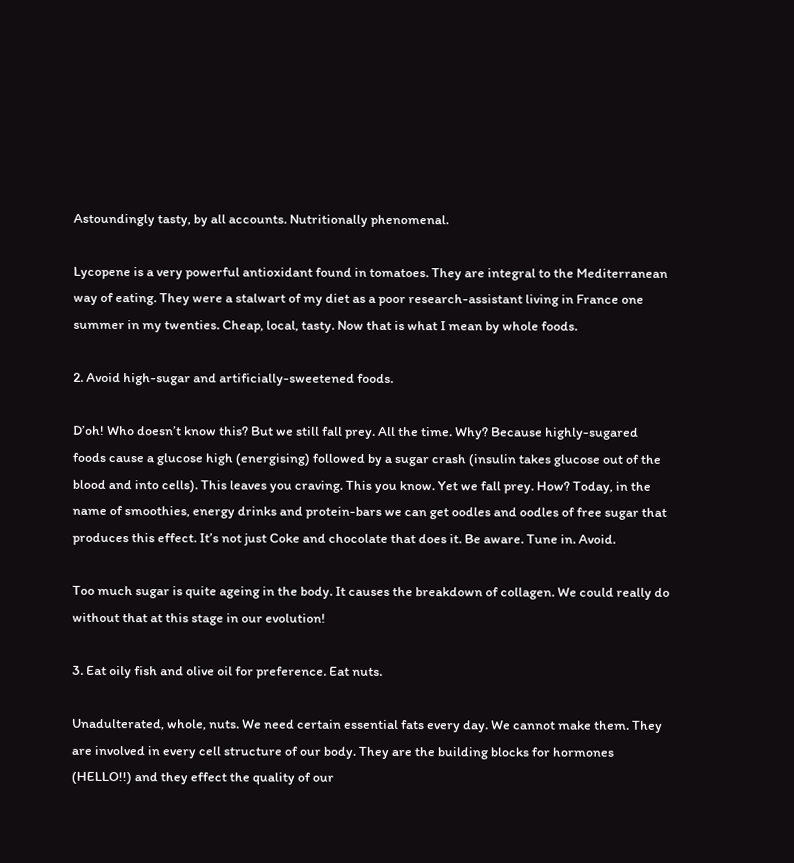Astoundingly tasty, by all accounts. Nutritionally phenomenal.

Lycopene is a very powerful antioxidant found in tomatoes. They are integral to the Mediterranean way of eating. They were a stalwart of my diet as a poor research-assistant living in France one summer in my twenties. Cheap, local, tasty. Now that is what I mean by whole foods.

2. Avoid high-sugar and artificially-sweetened foods.

D’oh! Who doesn’t know this? But we still fall prey. All the time. Why? Because highly-sugared foods cause a glucose high (energising) followed by a sugar crash (insulin takes glucose out of the blood and into cells). This leaves you craving. This you know. Yet we fall prey. How? Today, in the name of smoothies, energy drinks and protein-bars we can get oodles and oodles of free sugar that produces this effect. It’s not just Coke and chocolate that does it. Be aware. Tune in. Avoid.

Too much sugar is quite ageing in the body. It causes the breakdown of collagen. We could really do without that at this stage in our evolution!

3. Eat oily fish and olive oil for preference. Eat nuts.

Unadulterated, whole, nuts. We need certain essential fats every day. We cannot make them. They are involved in every cell structure of our body. They are the building blocks for hormones (HELLO!!) and they effect the quality of our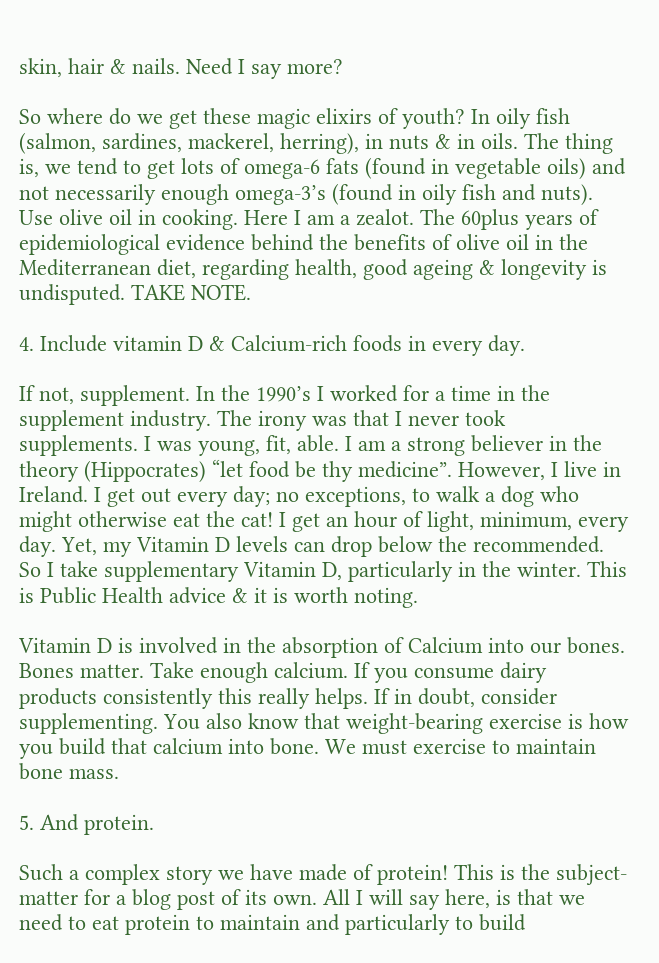skin, hair & nails. Need I say more?

So where do we get these magic elixirs of youth? In oily fish (salmon, sardines, mackerel, herring), in nuts & in oils. The thing is, we tend to get lots of omega-6 fats (found in vegetable oils) and not necessarily enough omega-3’s (found in oily fish and nuts). Use olive oil in cooking. Here I am a zealot. The 60plus years of epidemiological evidence behind the benefits of olive oil in the Mediterranean diet, regarding health, good ageing & longevity is undisputed. TAKE NOTE.

4. Include vitamin D & Calcium-rich foods in every day.

If not, supplement. In the 1990’s I worked for a time in the supplement industry. The irony was that I never took supplements. I was young, fit, able. I am a strong believer in the theory (Hippocrates) “let food be thy medicine”. However, I live in Ireland. I get out every day; no exceptions, to walk a dog who might otherwise eat the cat! I get an hour of light, minimum, every day. Yet, my Vitamin D levels can drop below the recommended. So I take supplementary Vitamin D, particularly in the winter. This is Public Health advice & it is worth noting.

Vitamin D is involved in the absorption of Calcium into our bones. Bones matter. Take enough calcium. If you consume dairy products consistently this really helps. If in doubt, consider supplementing. You also know that weight-bearing exercise is how you build that calcium into bone. We must exercise to maintain bone mass.

5. And protein.

Such a complex story we have made of protein! This is the subject-matter for a blog post of its own. All I will say here, is that we need to eat protein to maintain and particularly to build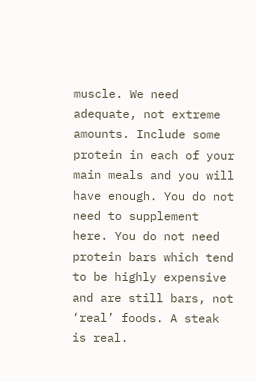muscle. We need adequate, not extreme amounts. Include some protein in each of your main meals and you will have enough. You do not need to supplement here. You do not need protein bars which tend to be highly expensive and are still bars, not ‘real’ foods. A steak is real.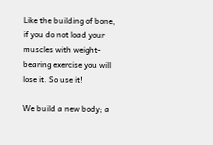Like the building of bone, if you do not load your muscles with weight-bearing exercise you will lose it. So use it!

We build a new body; a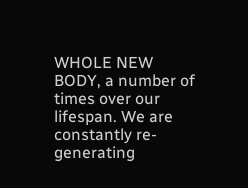WHOLE NEW BODY, a number of times over our lifespan. We are constantly re-generating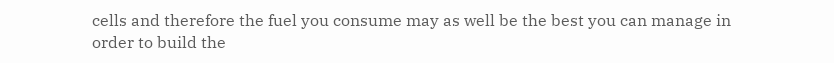cells and therefore the fuel you consume may as well be the best you can manage in order to build the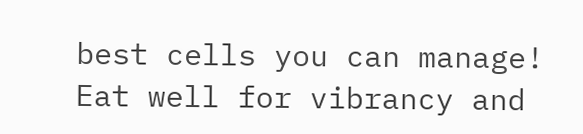best cells you can manage! Eat well for vibrancy and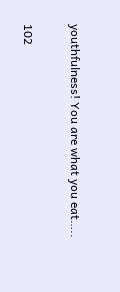youthfulness! You are what you eat…..

102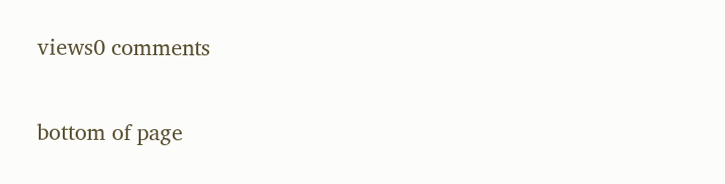views0 comments


bottom of page